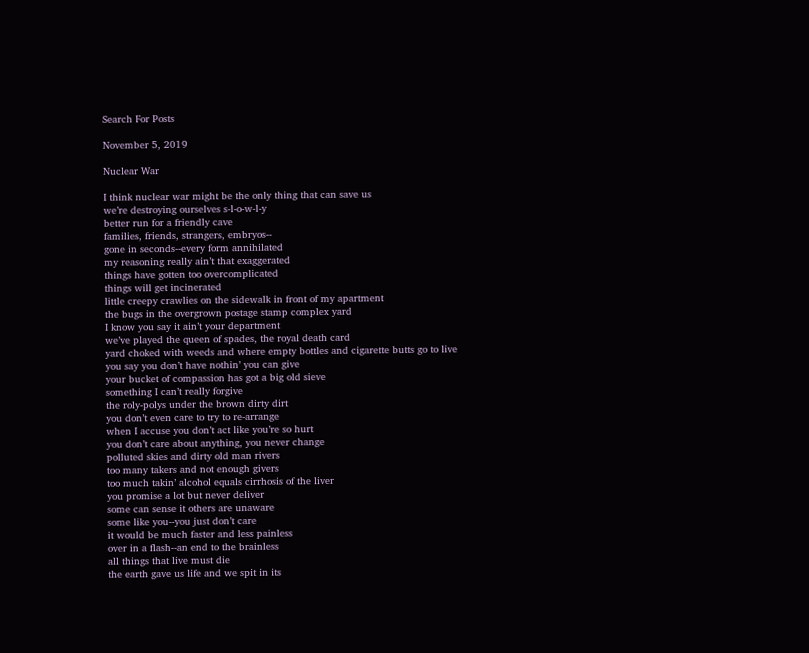Search For Posts

November 5, 2019

Nuclear War

I think nuclear war might be the only thing that can save us
we’re destroying ourselves s-l-o-w-l-y
better run for a friendly cave
families, friends, strangers, embryos--
gone in seconds--every form annihilated
my reasoning really ain’t that exaggerated
things have gotten too overcomplicated
things will get incinerated
little creepy crawlies on the sidewalk in front of my apartment
the bugs in the overgrown postage stamp complex yard
I know you say it ain’t your department
we’ve played the queen of spades, the royal death card
yard choked with weeds and where empty bottles and cigarette butts go to live
you say you don’t have nothin’ you can give
your bucket of compassion has got a big old sieve
something I can’t really forgive
the roly-polys under the brown dirty dirt
you don’t even care to try to re-arrange
when I accuse you don’t act like you’re so hurt
you don’t care about anything, you never change
polluted skies and dirty old man rivers
too many takers and not enough givers
too much takin’ alcohol equals cirrhosis of the liver
you promise a lot but never deliver
some can sense it others are unaware
some like you--you just don’t care
it would be much faster and less painless
over in a flash--an end to the brainless
all things that live must die
the earth gave us life and we spit in its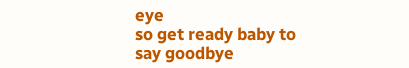eye
so get ready baby to say goodbye